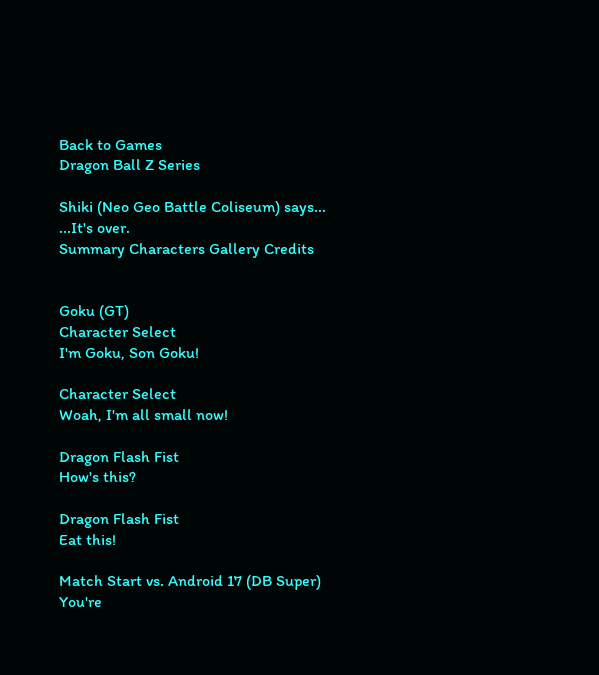Back to Games
Dragon Ball Z Series

Shiki (Neo Geo Battle Coliseum) says...
...It's over.
Summary Characters Gallery Credits


Goku (GT)
Character Select
I'm Goku, Son Goku!

Character Select
Woah, I'm all small now!

Dragon Flash Fist
How's this?

Dragon Flash Fist
Eat this!

Match Start vs. Android 17 (DB Super)
You're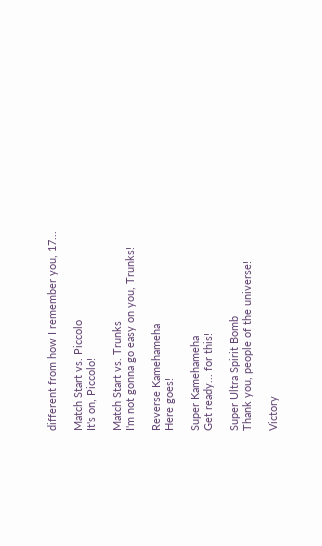different from how I remember you, 17...

Match Start vs. Piccolo
It's on, Piccolo!

Match Start vs. Trunks
I'm not gonna go easy on you, Trunks!

Reverse Kamehameha
Here goes!

Super Kamehameha
Get ready... for this!

Super Ultra Spirit Bomb
Thank you, people of the universe!

Victory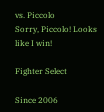vs. Piccolo
Sorry, Piccolo! Looks like I win!

Fighter Select

Since 2006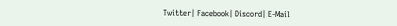Twitter| Facebook| Discord| E-Mail